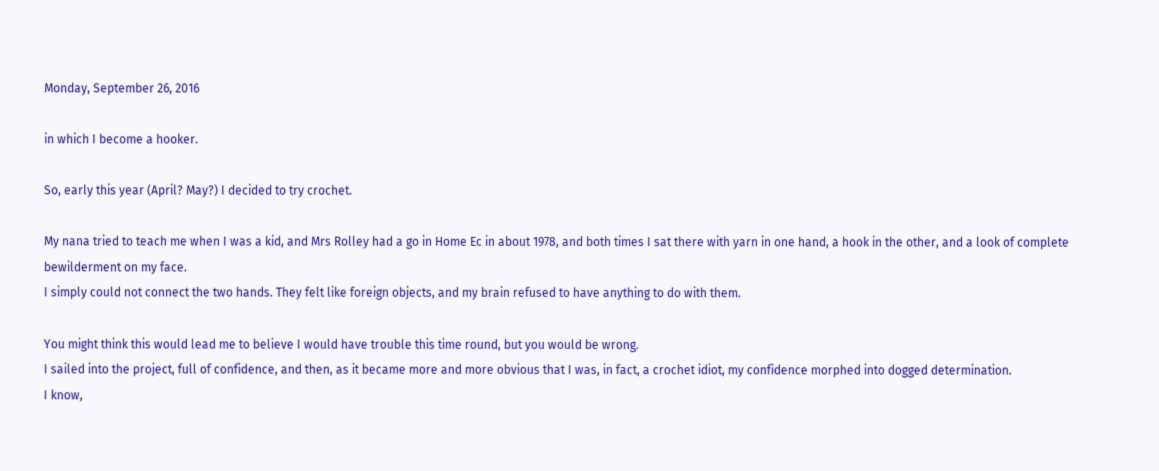Monday, September 26, 2016

in which I become a hooker.

So, early this year (April? May?) I decided to try crochet.

My nana tried to teach me when I was a kid, and Mrs Rolley had a go in Home Ec in about 1978, and both times I sat there with yarn in one hand, a hook in the other, and a look of complete bewilderment on my face.
I simply could not connect the two hands. They felt like foreign objects, and my brain refused to have anything to do with them.

You might think this would lead me to believe I would have trouble this time round, but you would be wrong.
I sailed into the project, full of confidence, and then, as it became more and more obvious that I was, in fact, a crochet idiot, my confidence morphed into dogged determination.
I know,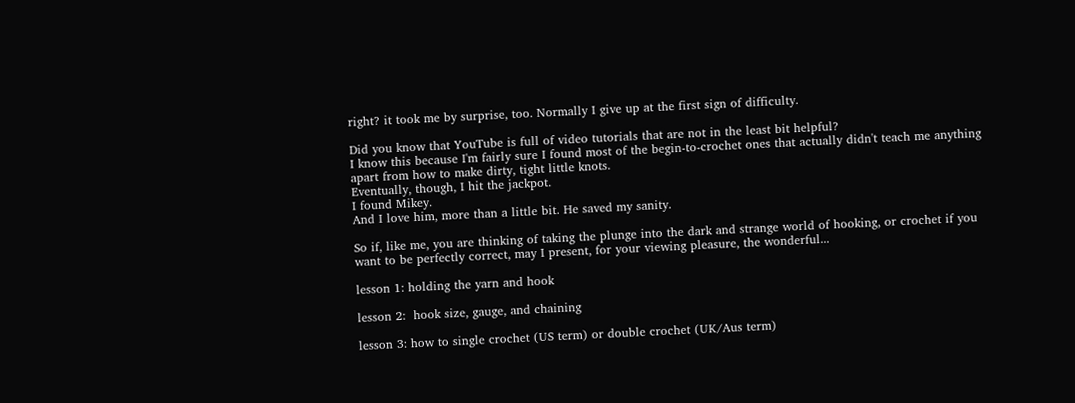right? it took me by surprise, too. Normally I give up at the first sign of difficulty.

Did you know that YouTube is full of video tutorials that are not in the least bit helpful?
I know this because I'm fairly sure I found most of the begin-to-crochet ones that actually didn't teach me anything apart from how to make dirty, tight little knots.
Eventually, though, I hit the jackpot.
I found Mikey.
And I love him, more than a little bit. He saved my sanity.

So if, like me, you are thinking of taking the plunge into the dark and strange world of hooking, or crochet if you want to be perfectly correct, may I present, for your viewing pleasure, the wonderful...

lesson 1: holding the yarn and hook

lesson 2:  hook size, gauge, and chaining

lesson 3: how to single crochet (US term) or double crochet (UK/Aus term)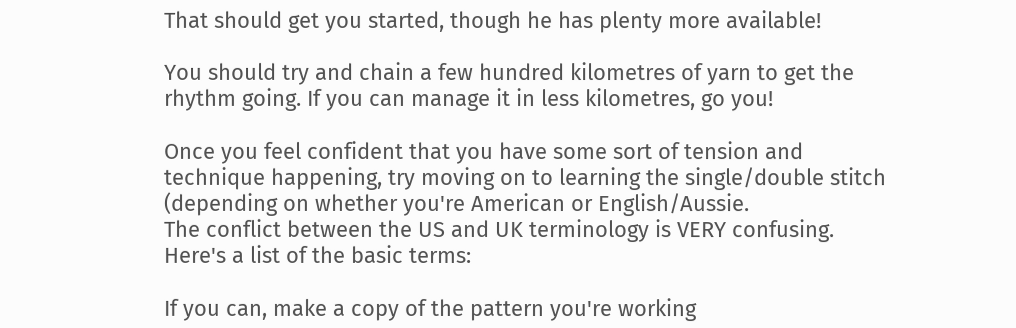That should get you started, though he has plenty more available!

You should try and chain a few hundred kilometres of yarn to get the rhythm going. If you can manage it in less kilometres, go you!

Once you feel confident that you have some sort of tension and technique happening, try moving on to learning the single/double stitch (depending on whether you're American or English/Aussie.
The conflict between the US and UK terminology is VERY confusing.
Here's a list of the basic terms:

If you can, make a copy of the pattern you're working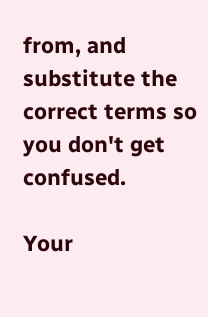from, and substitute the correct terms so you don't get confused.

Your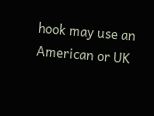hook may use an American or UK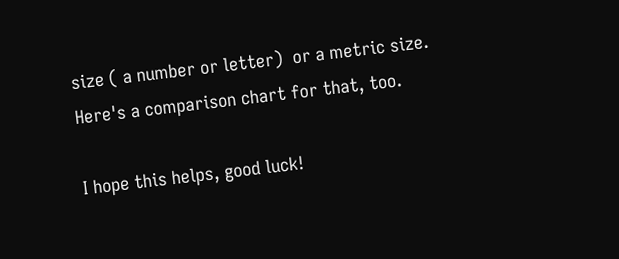size ( a number or letter)  or a metric size. Here's a comparison chart for that, too.

I hope this helps, good luck!